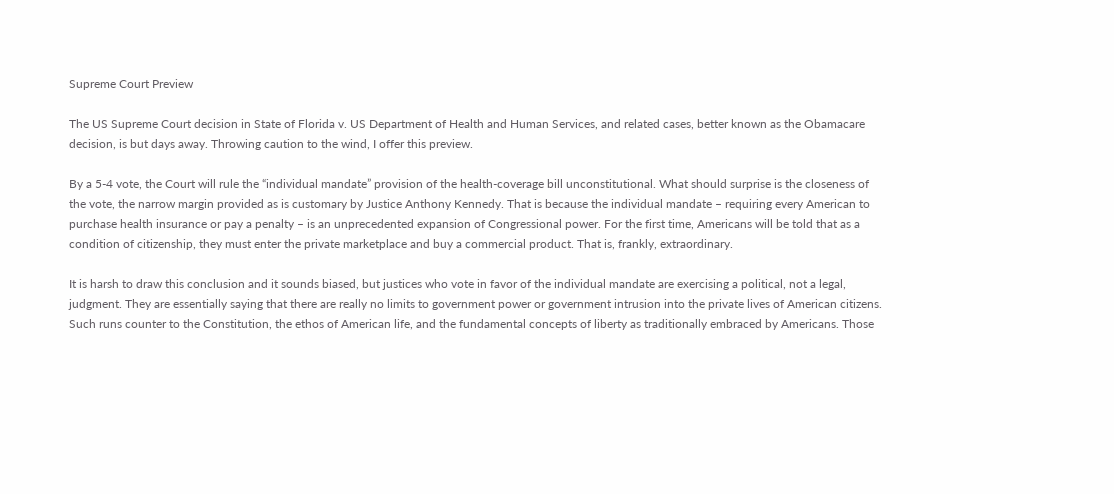Supreme Court Preview

The US Supreme Court decision in State of Florida v. US Department of Health and Human Services, and related cases, better known as the Obamacare decision, is but days away. Throwing caution to the wind, I offer this preview.

By a 5-4 vote, the Court will rule the “individual mandate” provision of the health-coverage bill unconstitutional. What should surprise is the closeness of the vote, the narrow margin provided as is customary by Justice Anthony Kennedy. That is because the individual mandate – requiring every American to purchase health insurance or pay a penalty – is an unprecedented expansion of Congressional power. For the first time, Americans will be told that as a condition of citizenship, they must enter the private marketplace and buy a commercial product. That is, frankly, extraordinary.

It is harsh to draw this conclusion and it sounds biased, but justices who vote in favor of the individual mandate are exercising a political, not a legal, judgment. They are essentially saying that there are really no limits to government power or government intrusion into the private lives of American citizens. Such runs counter to the Constitution, the ethos of American life, and the fundamental concepts of liberty as traditionally embraced by Americans. Those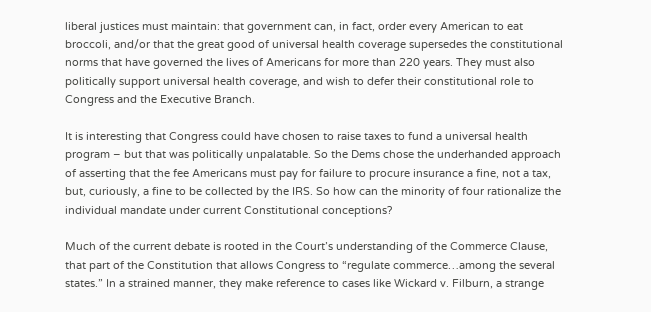liberal justices must maintain: that government can, in fact, order every American to eat broccoli, and/or that the great good of universal health coverage supersedes the constitutional norms that have governed the lives of Americans for more than 220 years. They must also politically support universal health coverage, and wish to defer their constitutional role to Congress and the Executive Branch.

It is interesting that Congress could have chosen to raise taxes to fund a universal health program – but that was politically unpalatable. So the Dems chose the underhanded approach of asserting that the fee Americans must pay for failure to procure insurance a fine, not a tax, but, curiously, a fine to be collected by the IRS. So how can the minority of four rationalize the individual mandate under current Constitutional conceptions?

Much of the current debate is rooted in the Court’s understanding of the Commerce Clause, that part of the Constitution that allows Congress to “regulate commerce…among the several states.” In a strained manner, they make reference to cases like Wickard v. Filburn, a strange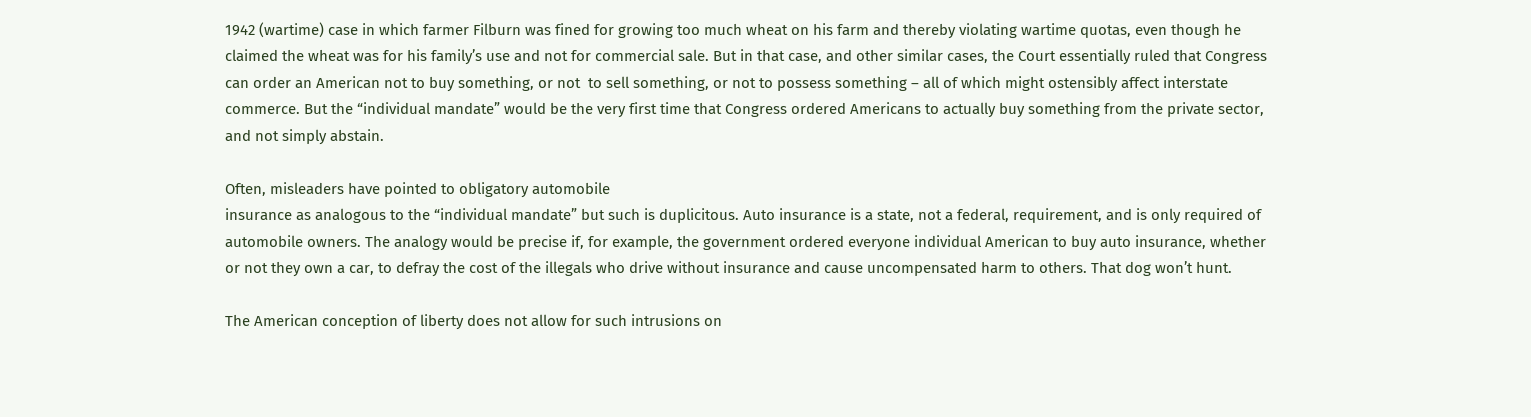1942 (wartime) case in which farmer Filburn was fined for growing too much wheat on his farm and thereby violating wartime quotas, even though he claimed the wheat was for his family’s use and not for commercial sale. But in that case, and other similar cases, the Court essentially ruled that Congress can order an American not to buy something, or not  to sell something, or not to possess something – all of which might ostensibly affect interstate commerce. But the “individual mandate” would be the very first time that Congress ordered Americans to actually buy something from the private sector, and not simply abstain.

Often, misleaders have pointed to obligatory automobile
insurance as analogous to the “individual mandate” but such is duplicitous. Auto insurance is a state, not a federal, requirement, and is only required of automobile owners. The analogy would be precise if, for example, the government ordered everyone individual American to buy auto insurance, whether or not they own a car, to defray the cost of the illegals who drive without insurance and cause uncompensated harm to others. That dog won’t hunt.

The American conception of liberty does not allow for such intrusions on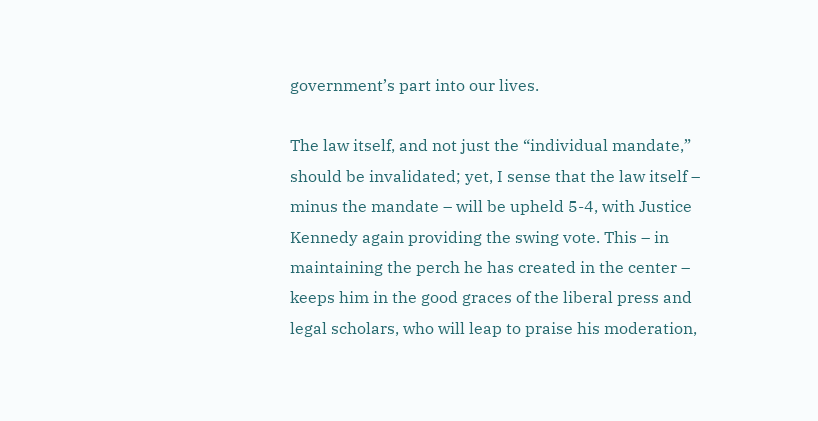government’s part into our lives.

The law itself, and not just the “individual mandate,” should be invalidated; yet, I sense that the law itself – minus the mandate – will be upheld 5-4, with Justice Kennedy again providing the swing vote. This – in maintaining the perch he has created in the center – keeps him in the good graces of the liberal press and legal scholars, who will leap to praise his moderation,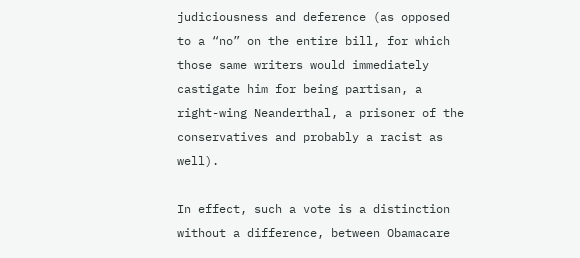judiciousness and deference (as opposed to a “no” on the entire bill, for which those same writers would immediately castigate him for being partisan, a right-wing Neanderthal, a prisoner of the conservatives and probably a racist as well).

In effect, such a vote is a distinction without a difference, between Obamacare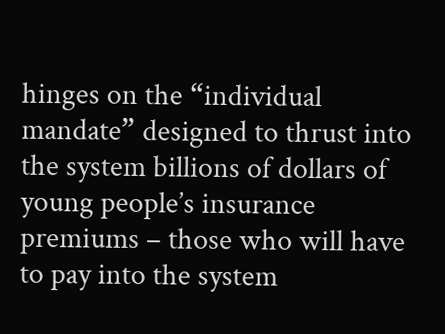hinges on the “individual mandate” designed to thrust into the system billions of dollars of young people’s insurance premiums – those who will have to pay into the system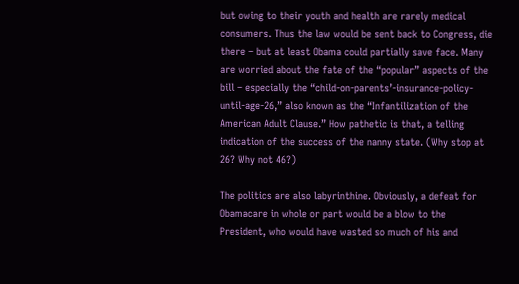but owing to their youth and health are rarely medical consumers. Thus the law would be sent back to Congress, die there – but at least Obama could partially save face. Many are worried about the fate of the “popular” aspects of the bill – especially the “child-on-parents’-insurance-policy-until-age-26,” also known as the “Infantilization of the American Adult Clause.” How pathetic is that, a telling indication of the success of the nanny state. (Why stop at 26? Why not 46?)

The politics are also labyrinthine. Obviously, a defeat for Obamacare in whole or part would be a blow to the President, who would have wasted so much of his and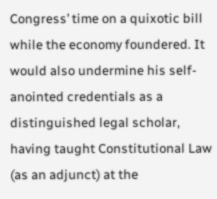Congress’ time on a quixotic bill while the economy foundered. It would also undermine his self-anointed credentials as a distinguished legal scholar, having taught Constitutional Law (as an adjunct) at the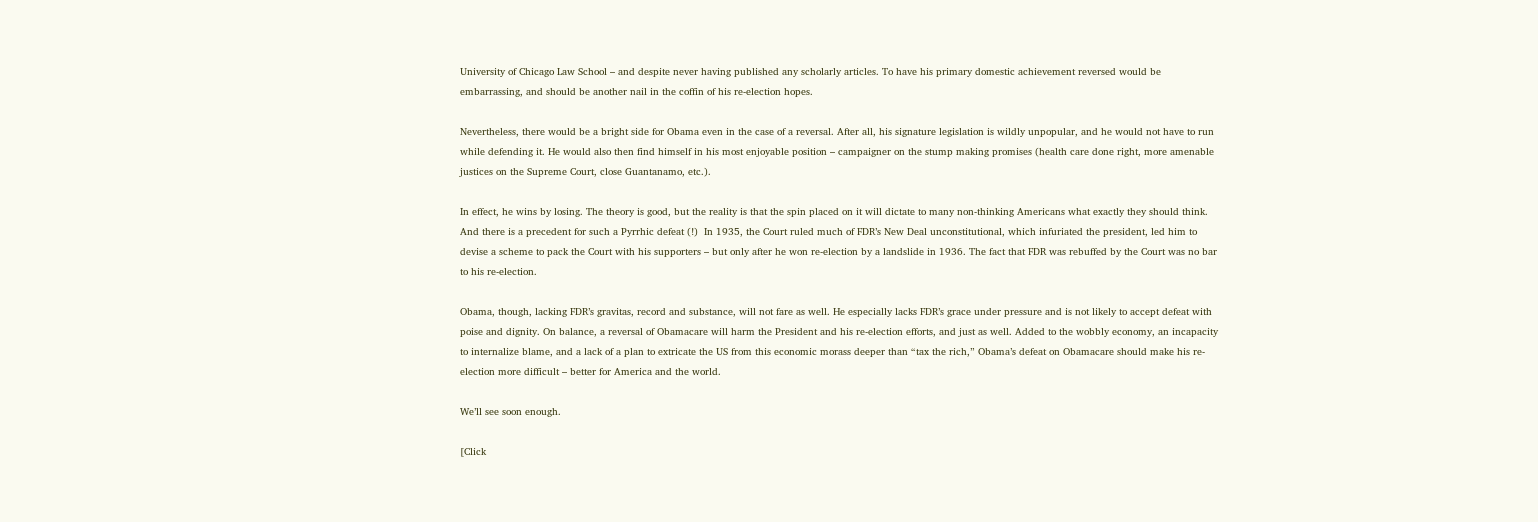University of Chicago Law School – and despite never having published any scholarly articles. To have his primary domestic achievement reversed would be embarrassing, and should be another nail in the coffin of his re-election hopes.

Nevertheless, there would be a bright side for Obama even in the case of a reversal. After all, his signature legislation is wildly unpopular, and he would not have to run while defending it. He would also then find himself in his most enjoyable position – campaigner on the stump making promises (health care done right, more amenable justices on the Supreme Court, close Guantanamo, etc.).

In effect, he wins by losing. The theory is good, but the reality is that the spin placed on it will dictate to many non-thinking Americans what exactly they should think. And there is a precedent for such a Pyrrhic defeat (!)  In 1935, the Court ruled much of FDR’s New Deal unconstitutional, which infuriated the president, led him to devise a scheme to pack the Court with his supporters – but only after he won re-election by a landslide in 1936. The fact that FDR was rebuffed by the Court was no bar to his re-election.

Obama, though, lacking FDR’s gravitas, record and substance, will not fare as well. He especially lacks FDR’s grace under pressure and is not likely to accept defeat with poise and dignity. On balance, a reversal of Obamacare will harm the President and his re-election efforts, and just as well. Added to the wobbly economy, an incapacity to internalize blame, and a lack of a plan to extricate the US from this economic morass deeper than “tax the rich,” Obama’s defeat on Obamacare should make his re-election more difficult – better for America and the world.

We’ll see soon enough.

[Click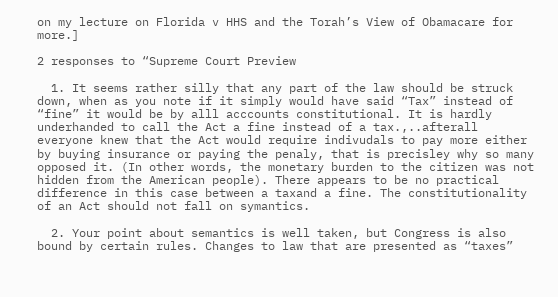on my lecture on Florida v HHS and the Torah’s View of Obamacare for more.]

2 responses to “Supreme Court Preview

  1. It seems rather silly that any part of the law should be struck down, when as you note if it simply would have said “Tax” instead of “fine” it would be by alll acccounts constitutional. It is hardly underhanded to call the Act a fine instead of a tax.,..afterall everyone knew that the Act would require indivudals to pay more either by buying insurance or paying the penaly, that is precisley why so many opposed it. (In other words, the monetary burden to the citizen was not hidden from the American people). There appears to be no practical difference in this case between a taxand a fine. The constitutionality of an Act should not fall on symantics.

  2. Your point about semantics is well taken, but Congress is also bound by certain rules. Changes to law that are presented as “taxes”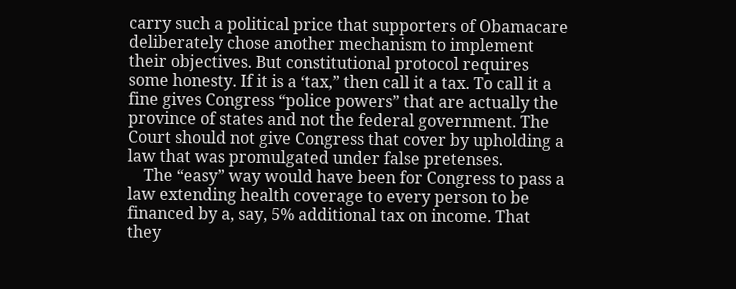carry such a political price that supporters of Obamacare deliberately chose another mechanism to implement their objectives. But constitutional protocol requires some honesty. If it is a ‘tax,” then call it a tax. To call it a fine gives Congress “police powers” that are actually the province of states and not the federal government. The Court should not give Congress that cover by upholding a law that was promulgated under false pretenses.
    The “easy” way would have been for Congress to pass a law extending health coverage to every person to be financed by a, say, 5% additional tax on income. That they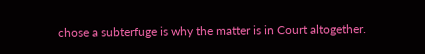chose a subterfuge is why the matter is in Court altogether.